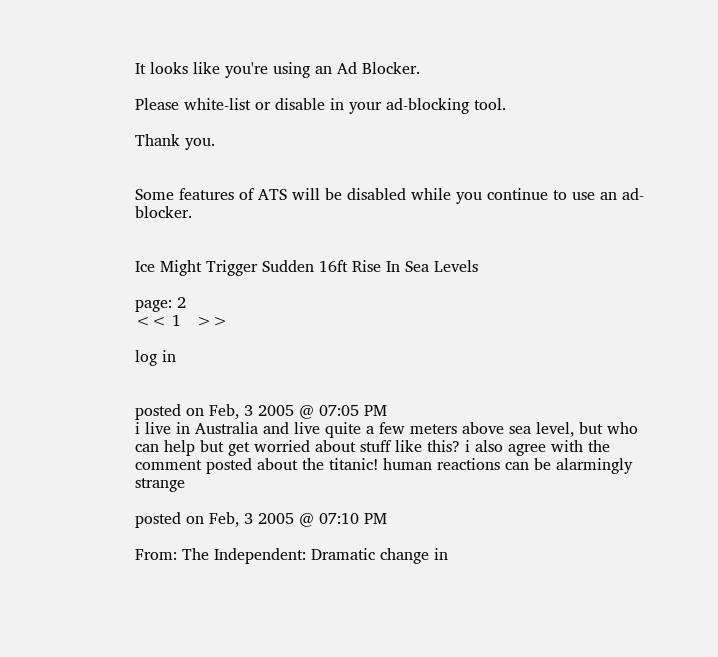It looks like you're using an Ad Blocker.

Please white-list or disable in your ad-blocking tool.

Thank you.


Some features of ATS will be disabled while you continue to use an ad-blocker.


Ice Might Trigger Sudden 16ft Rise In Sea Levels

page: 2
<< 1   >>

log in


posted on Feb, 3 2005 @ 07:05 PM
i live in Australia and live quite a few meters above sea level, but who can help but get worried about stuff like this? i also agree with the comment posted about the titanic! human reactions can be alarmingly strange

posted on Feb, 3 2005 @ 07:10 PM

From: The Independent: Dramatic change in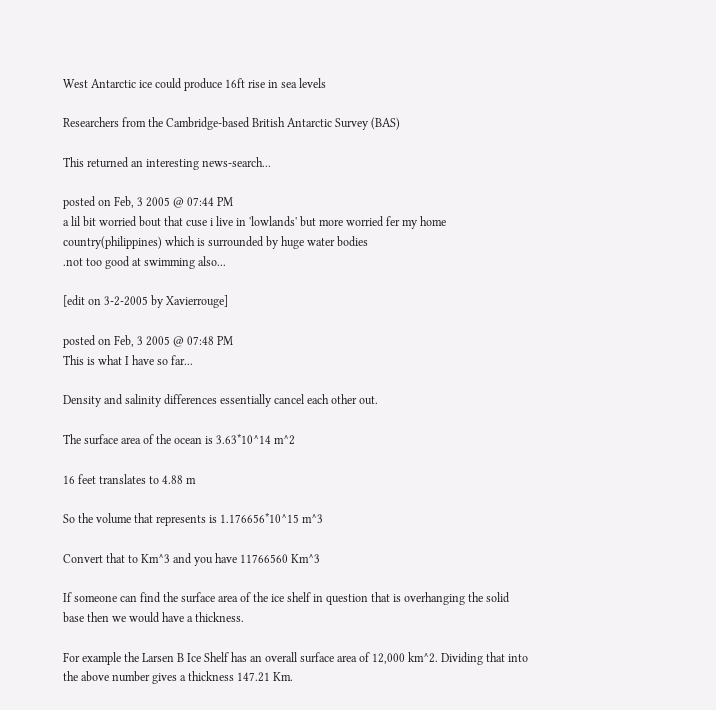West Antarctic ice could produce 16ft rise in sea levels

Researchers from the Cambridge-based British Antarctic Survey (BAS)

This returned an interesting news-search...

posted on Feb, 3 2005 @ 07:44 PM
a lil bit worried bout that cuse i live in 'lowlands' but more worried fer my home country(philippines) which is surrounded by huge water bodies
.not too good at swimming also...

[edit on 3-2-2005 by Xavierrouge]

posted on Feb, 3 2005 @ 07:48 PM
This is what I have so far...

Density and salinity differences essentially cancel each other out.

The surface area of the ocean is 3.63*10^14 m^2

16 feet translates to 4.88 m

So the volume that represents is 1.176656*10^15 m^3

Convert that to Km^3 and you have 11766560 Km^3

If someone can find the surface area of the ice shelf in question that is overhanging the solid base then we would have a thickness.

For example the Larsen B Ice Shelf has an overall surface area of 12,000 km^2. Dividing that into the above number gives a thickness 147.21 Km.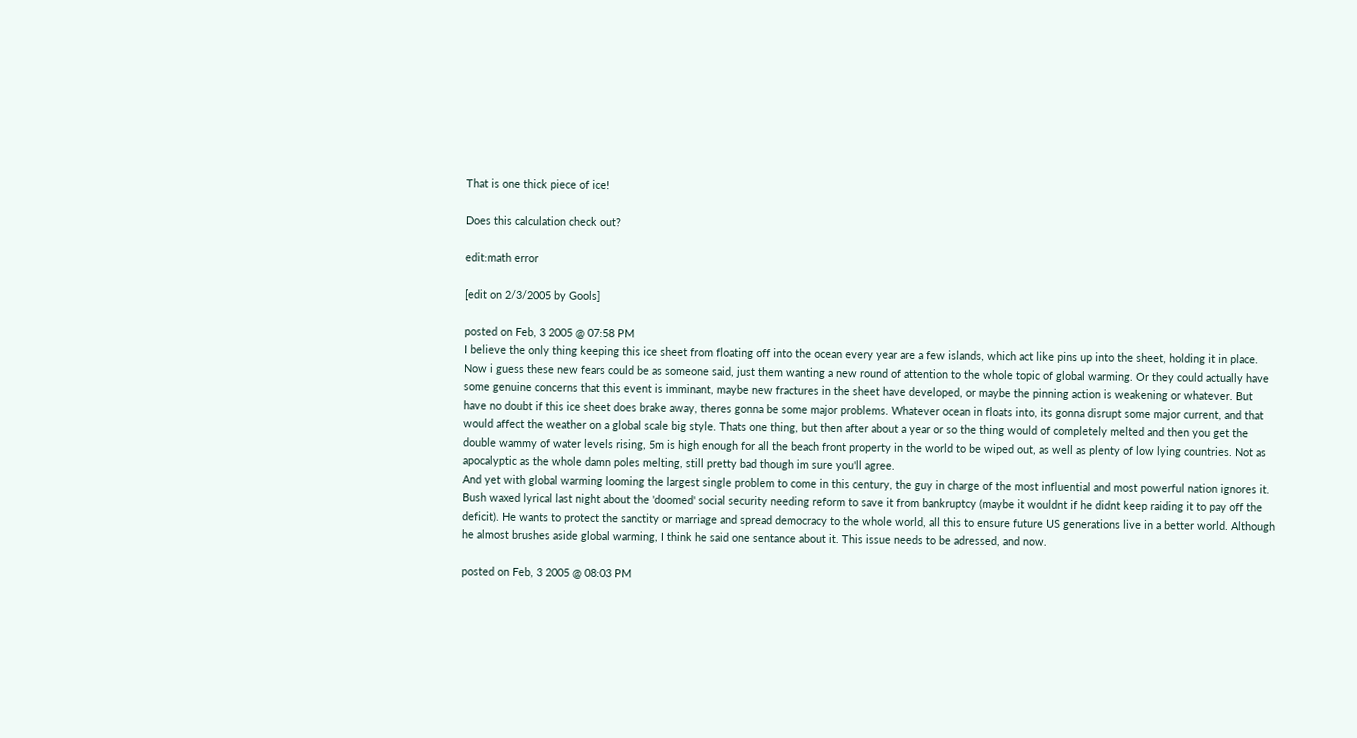That is one thick piece of ice!

Does this calculation check out?

edit:math error

[edit on 2/3/2005 by Gools]

posted on Feb, 3 2005 @ 07:58 PM
I believe the only thing keeping this ice sheet from floating off into the ocean every year are a few islands, which act like pins up into the sheet, holding it in place. Now i guess these new fears could be as someone said, just them wanting a new round of attention to the whole topic of global warming. Or they could actually have some genuine concerns that this event is imminant, maybe new fractures in the sheet have developed, or maybe the pinning action is weakening or whatever. But have no doubt if this ice sheet does brake away, theres gonna be some major problems. Whatever ocean in floats into, its gonna disrupt some major current, and that would affect the weather on a global scale big style. Thats one thing, but then after about a year or so the thing would of completely melted and then you get the double wammy of water levels rising, 5m is high enough for all the beach front property in the world to be wiped out, as well as plenty of low lying countries. Not as apocalyptic as the whole damn poles melting, still pretty bad though im sure you'll agree.
And yet with global warming looming the largest single problem to come in this century, the guy in charge of the most influential and most powerful nation ignores it. Bush waxed lyrical last night about the 'doomed' social security needing reform to save it from bankruptcy (maybe it wouldnt if he didnt keep raiding it to pay off the deficit). He wants to protect the sanctity or marriage and spread democracy to the whole world, all this to ensure future US generations live in a better world. Although he almost brushes aside global warming, I think he said one sentance about it. This issue needs to be adressed, and now.

posted on Feb, 3 2005 @ 08:03 PM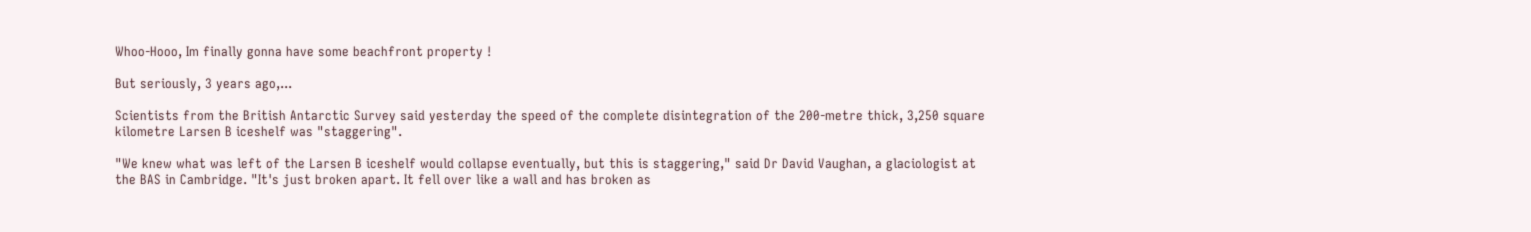Whoo-Hooo, Im finally gonna have some beachfront property !

But seriously, 3 years ago,...

Scientists from the British Antarctic Survey said yesterday the speed of the complete disintegration of the 200-metre thick, 3,250 square kilometre Larsen B iceshelf was "staggering".

"We knew what was left of the Larsen B iceshelf would collapse eventually, but this is staggering," said Dr David Vaughan, a glaciologist at the BAS in Cambridge. "It's just broken apart. It fell over like a wall and has broken as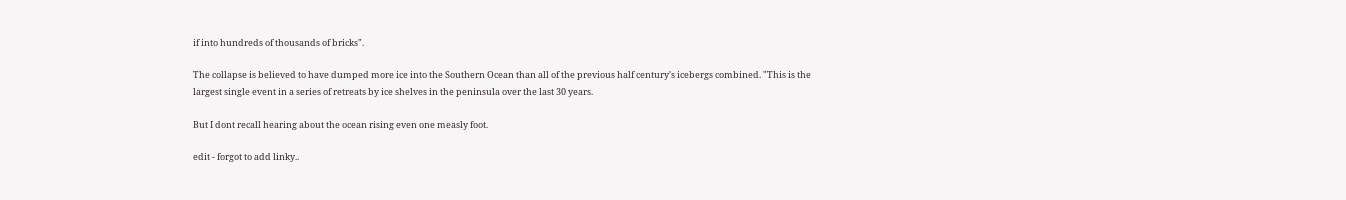if into hundreds of thousands of bricks".

The collapse is believed to have dumped more ice into the Southern Ocean than all of the previous half century's icebergs combined. "This is the largest single event in a series of retreats by ice shelves in the peninsula over the last 30 years.

But I dont recall hearing about the ocean rising even one measly foot.

edit - forgot to add linky..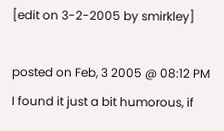[edit on 3-2-2005 by smirkley]

posted on Feb, 3 2005 @ 08:12 PM
I found it just a bit humorous, if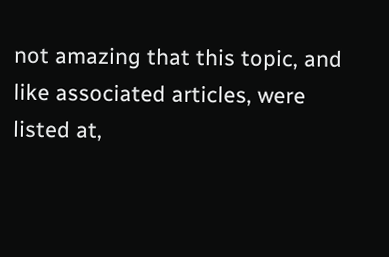not amazing that this topic, and like associated articles, were listed at,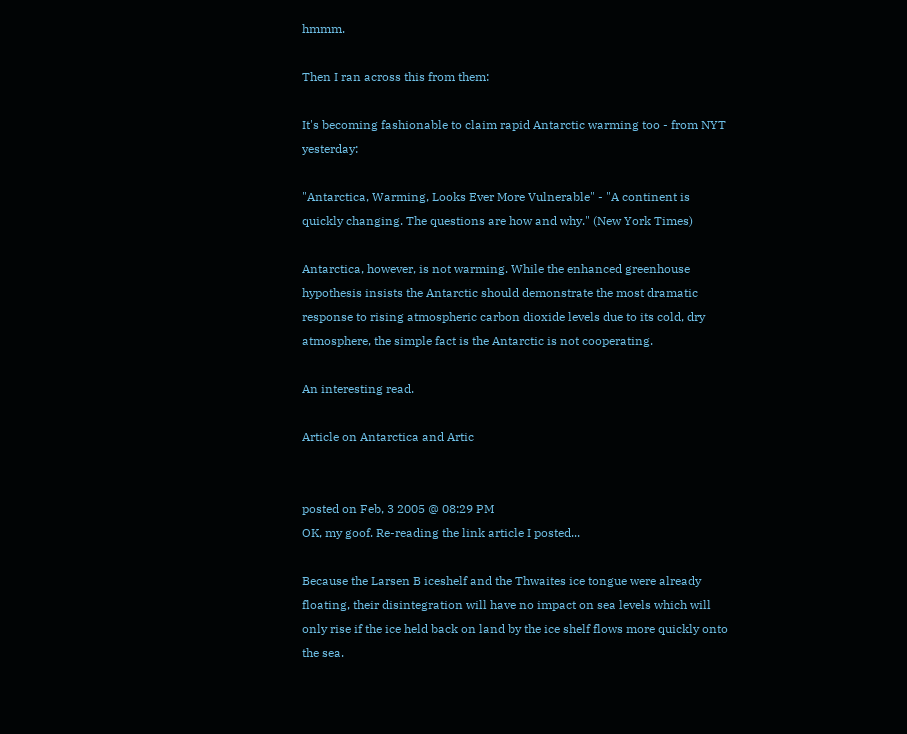hmmm.

Then I ran across this from them:

It's becoming fashionable to claim rapid Antarctic warming too - from NYT yesterday:

"Antarctica, Warming, Looks Ever More Vulnerable" - "A continent is quickly changing. The questions are how and why." (New York Times)

Antarctica, however, is not warming. While the enhanced greenhouse hypothesis insists the Antarctic should demonstrate the most dramatic response to rising atmospheric carbon dioxide levels due to its cold, dry atmosphere, the simple fact is the Antarctic is not cooperating.

An interesting read.

Article on Antarctica and Artic


posted on Feb, 3 2005 @ 08:29 PM
OK, my goof. Re-reading the link article I posted...

Because the Larsen B iceshelf and the Thwaites ice tongue were already floating, their disintegration will have no impact on sea levels which will only rise if the ice held back on land by the ice shelf flows more quickly onto the sea.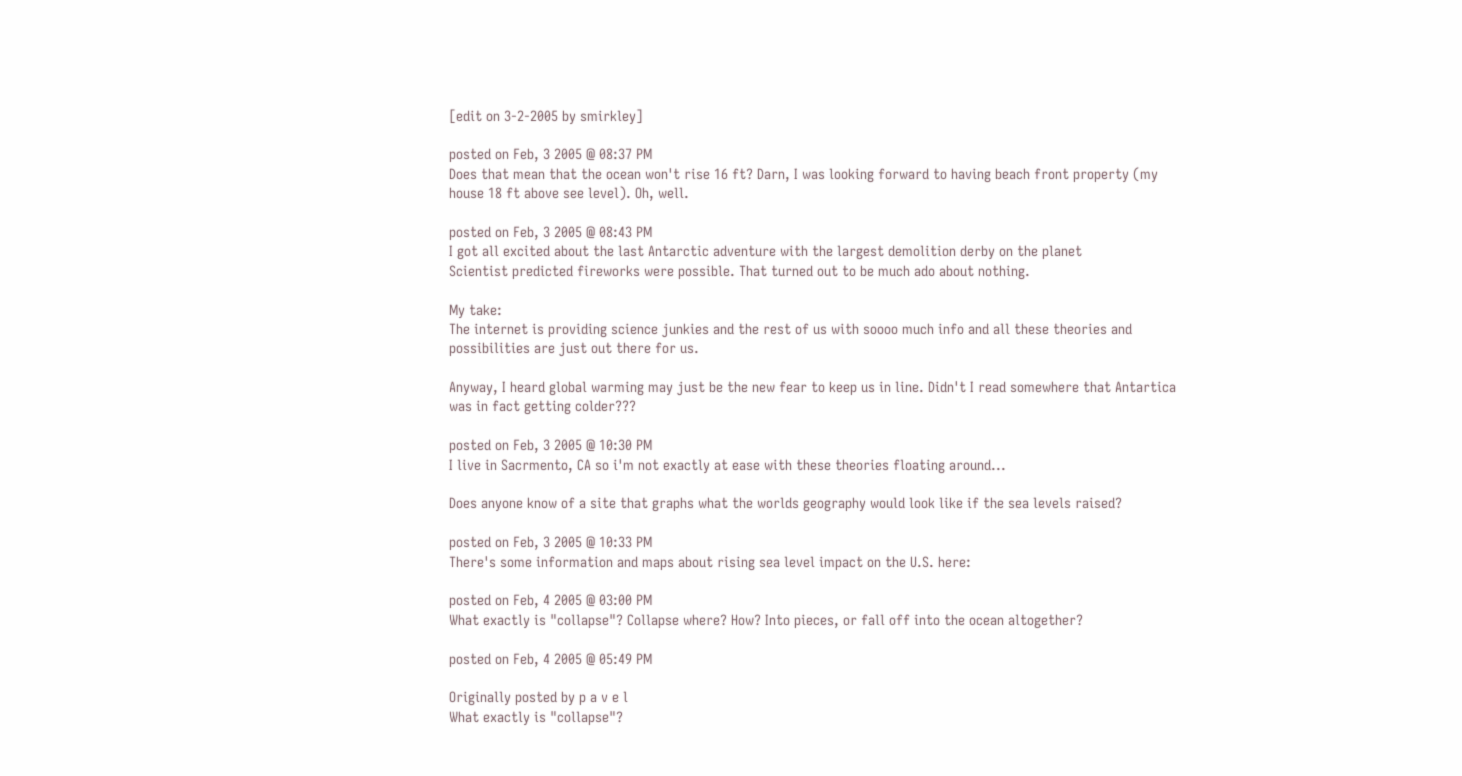[edit on 3-2-2005 by smirkley]

posted on Feb, 3 2005 @ 08:37 PM
Does that mean that the ocean won't rise 16 ft? Darn, I was looking forward to having beach front property (my house 18 ft above see level). Oh, well.

posted on Feb, 3 2005 @ 08:43 PM
I got all excited about the last Antarctic adventure with the largest demolition derby on the planet
Scientist predicted fireworks were possible. That turned out to be much ado about nothing.

My take:
The internet is providing science junkies and the rest of us with soooo much info and all these theories and possibilities are just out there for us.

Anyway, I heard global warming may just be the new fear to keep us in line. Didn't I read somewhere that Antartica was in fact getting colder???

posted on Feb, 3 2005 @ 10:30 PM
I live in Sacrmento, CA so i'm not exactly at ease with these theories floating around...

Does anyone know of a site that graphs what the worlds geography would look like if the sea levels raised?

posted on Feb, 3 2005 @ 10:33 PM
There's some information and maps about rising sea level impact on the U.S. here:

posted on Feb, 4 2005 @ 03:00 PM
What exactly is "collapse"? Collapse where? How? Into pieces, or fall off into the ocean altogether?

posted on Feb, 4 2005 @ 05:49 PM

Originally posted by p a v e l
What exactly is "collapse"?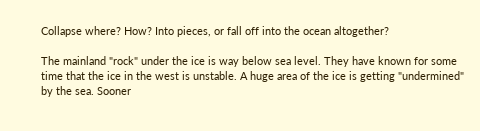Collapse where? How? Into pieces, or fall off into the ocean altogether?

The mainland "rock" under the ice is way below sea level. They have known for some time that the ice in the west is unstable. A huge area of the ice is getting "undermined" by the sea. Sooner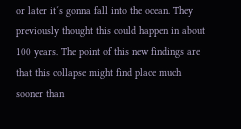or later it´s gonna fall into the ocean. They previously thought this could happen in about 100 years. The point of this new findings are that this collapse might find place much sooner than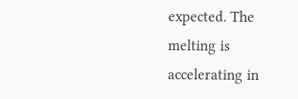expected. The melting is accelerating in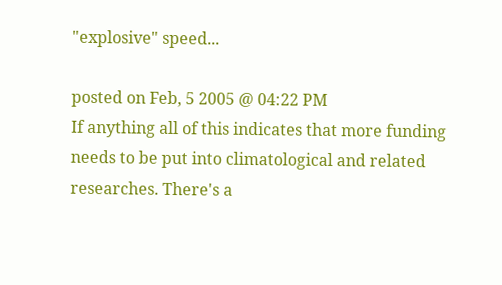"explosive" speed...

posted on Feb, 5 2005 @ 04:22 PM
If anything all of this indicates that more funding needs to be put into climatological and related researches. There's a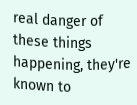real danger of these things happening, they're known to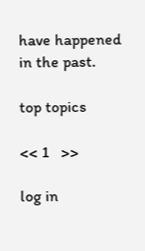have happened in the past.

top topics

<< 1   >>

log in